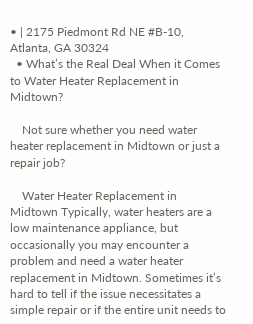• | 2175 Piedmont Rd NE #B-10, Atlanta, GA 30324
  • What’s the Real Deal When it Comes to Water Heater Replacement in Midtown?

    Not sure whether you need water heater replacement in Midtown or just a repair job?

    Water Heater Replacement in Midtown Typically, water heaters are a low maintenance appliance, but occasionally you may encounter a problem and need a water heater replacement in Midtown. Sometimes it’s hard to tell if the issue necessitates a simple repair or if the entire unit needs to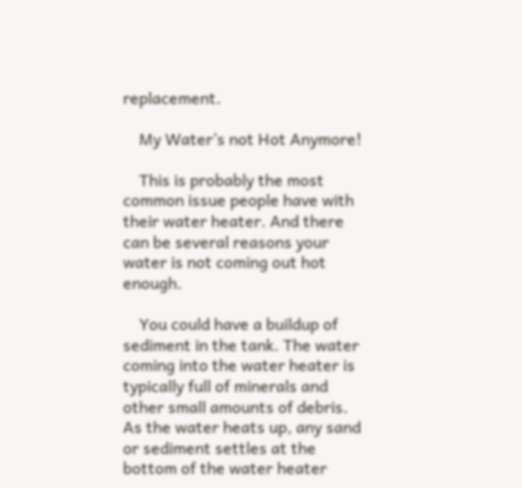replacement.

    My Water’s not Hot Anymore!

    This is probably the most common issue people have with their water heater. And there can be several reasons your water is not coming out hot enough.

    You could have a buildup of sediment in the tank. The water coming into the water heater is typically full of minerals and other small amounts of debris. As the water heats up, any sand or sediment settles at the bottom of the water heater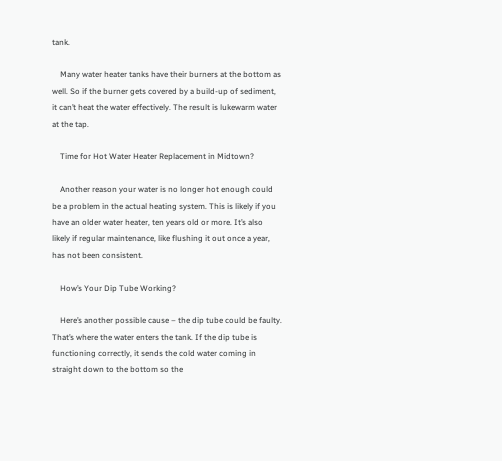tank.

    Many water heater tanks have their burners at the bottom as well. So if the burner gets covered by a build-up of sediment, it can’t heat the water effectively. The result is lukewarm water at the tap.

    Time for Hot Water Heater Replacement in Midtown?

    Another reason your water is no longer hot enough could be a problem in the actual heating system. This is likely if you have an older water heater, ten years old or more. It’s also likely if regular maintenance, like flushing it out once a year, has not been consistent.

    How’s Your Dip Tube Working?

    Here’s another possible cause – the dip tube could be faulty. That’s where the water enters the tank. If the dip tube is functioning correctly, it sends the cold water coming in straight down to the bottom so the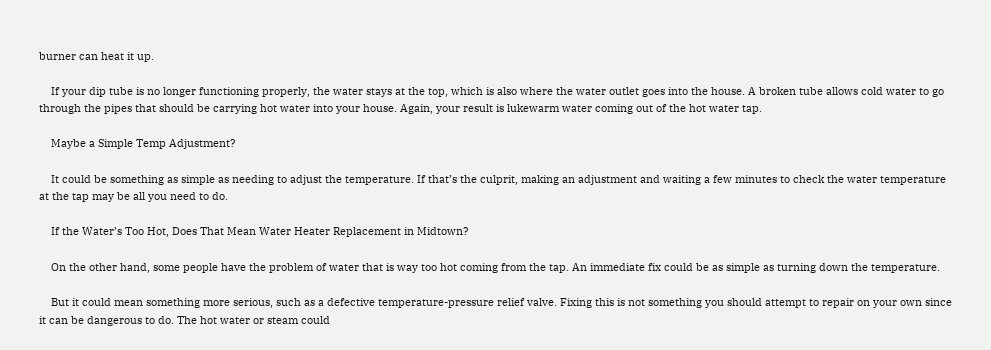burner can heat it up.

    If your dip tube is no longer functioning properly, the water stays at the top, which is also where the water outlet goes into the house. A broken tube allows cold water to go through the pipes that should be carrying hot water into your house. Again, your result is lukewarm water coming out of the hot water tap.

    Maybe a Simple Temp Adjustment?

    It could be something as simple as needing to adjust the temperature. If that’s the culprit, making an adjustment and waiting a few minutes to check the water temperature at the tap may be all you need to do.

    If the Water’s Too Hot, Does That Mean Water Heater Replacement in Midtown?

    On the other hand, some people have the problem of water that is way too hot coming from the tap. An immediate fix could be as simple as turning down the temperature.

    But it could mean something more serious, such as a defective temperature-pressure relief valve. Fixing this is not something you should attempt to repair on your own since it can be dangerous to do. The hot water or steam could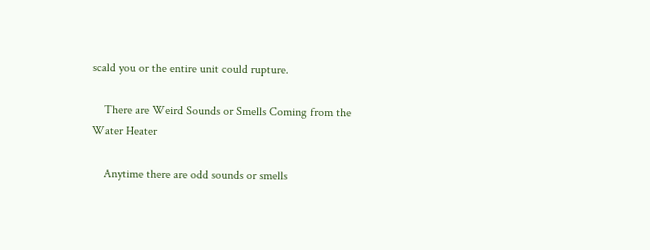scald you or the entire unit could rupture.

    There are Weird Sounds or Smells Coming from the Water Heater

    Anytime there are odd sounds or smells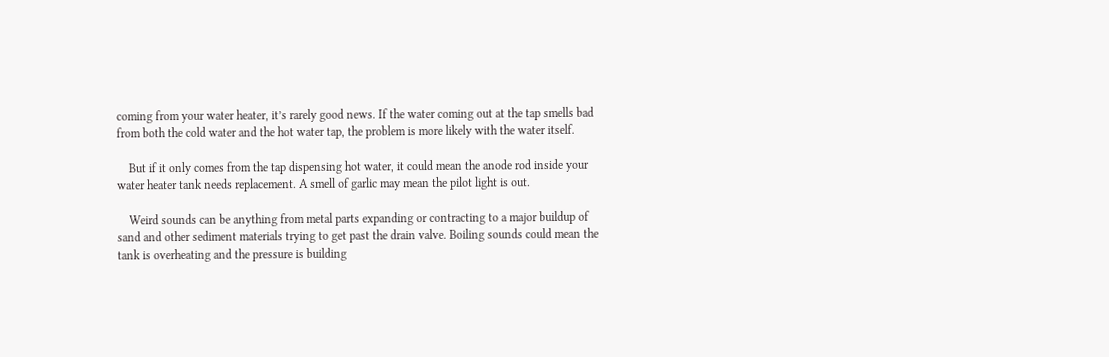coming from your water heater, it’s rarely good news. If the water coming out at the tap smells bad from both the cold water and the hot water tap, the problem is more likely with the water itself.

    But if it only comes from the tap dispensing hot water, it could mean the anode rod inside your water heater tank needs replacement. A smell of garlic may mean the pilot light is out.

    Weird sounds can be anything from metal parts expanding or contracting to a major buildup of sand and other sediment materials trying to get past the drain valve. Boiling sounds could mean the tank is overheating and the pressure is building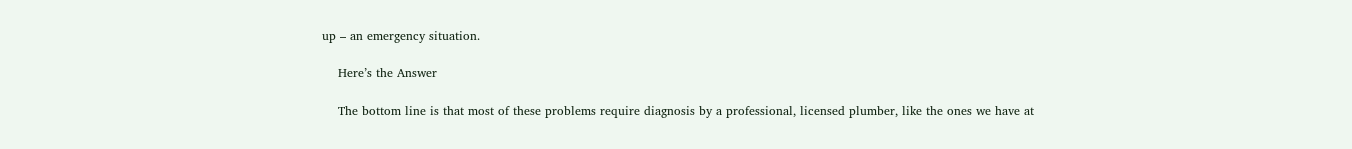up – an emergency situation.

    Here’s the Answer

    The bottom line is that most of these problems require diagnosis by a professional, licensed plumber, like the ones we have at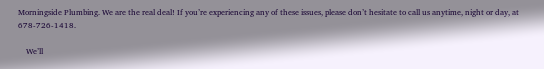Morningside Plumbing. We are the real deal! If you’re experiencing any of these issues, please don’t hesitate to call us anytime, night or day, at 678-726-1418.

    We’ll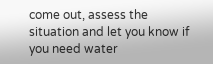come out, assess the situation and let you know if you need water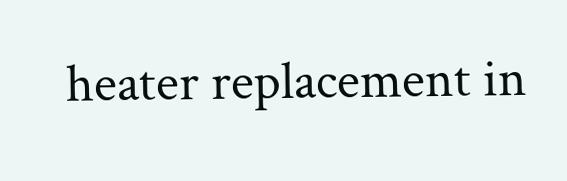heater replacement in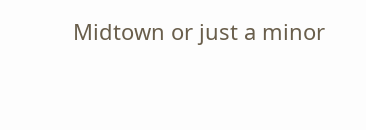Midtown or just a minor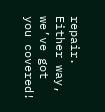repair. Either way, we’ve got you covered!